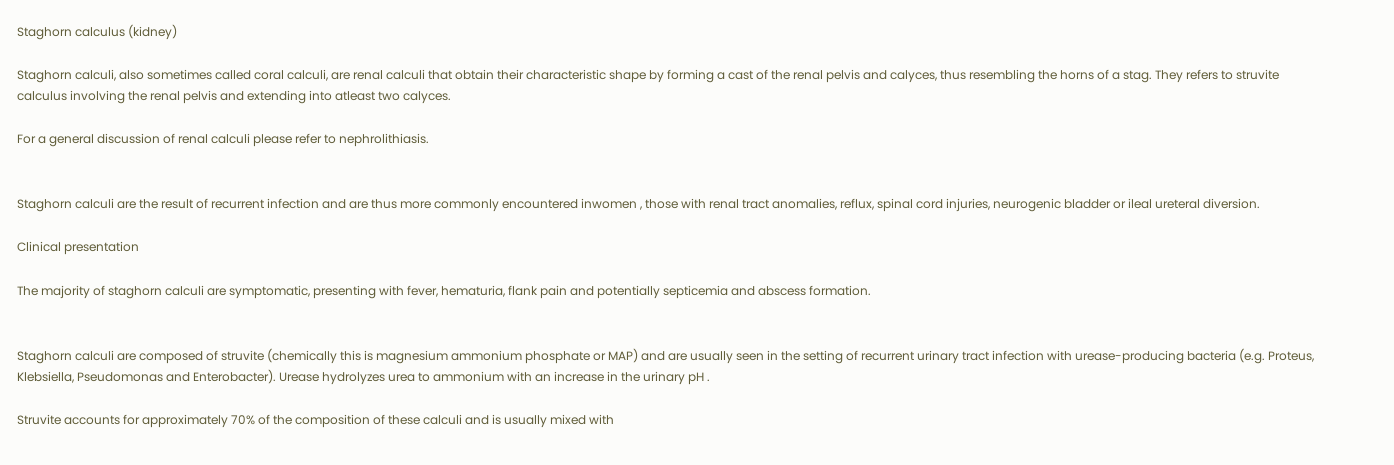Staghorn calculus (kidney)

Staghorn calculi, also sometimes called coral calculi, are renal calculi that obtain their characteristic shape by forming a cast of the renal pelvis and calyces, thus resembling the horns of a stag. They refers to struvite calculus involving the renal pelvis and extending into atleast two calyces.

For a general discussion of renal calculi please refer to nephrolithiasis.


Staghorn calculi are the result of recurrent infection and are thus more commonly encountered inwomen , those with renal tract anomalies, reflux, spinal cord injuries, neurogenic bladder or ileal ureteral diversion.

Clinical presentation

The majority of staghorn calculi are symptomatic, presenting with fever, hematuria, flank pain and potentially septicemia and abscess formation.


Staghorn calculi are composed of struvite (chemically this is magnesium ammonium phosphate or MAP) and are usually seen in the setting of recurrent urinary tract infection with urease-producing bacteria (e.g. Proteus, Klebsiella, Pseudomonas and Enterobacter). Urease hydrolyzes urea to ammonium with an increase in the urinary pH .

Struvite accounts for approximately 70% of the composition of these calculi and is usually mixed with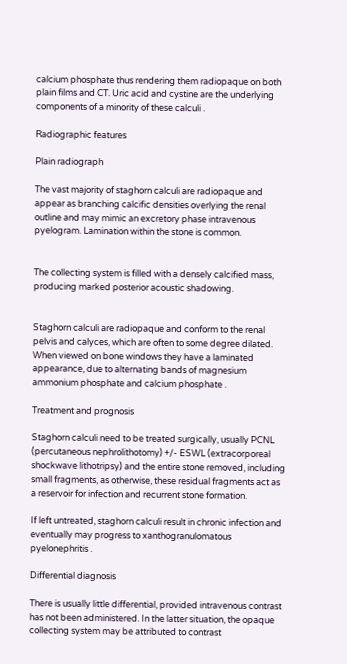calcium phosphate thus rendering them radiopaque on both plain films and CT. Uric acid and cystine are the underlying components of a minority of these calculi .

Radiographic features

Plain radiograph

The vast majority of staghorn calculi are radiopaque and appear as branching calcific densities overlying the renal outline and may mimic an excretory phase intravenous pyelogram. Lamination within the stone is common.


The collecting system is filled with a densely calcified mass, producing marked posterior acoustic shadowing.


Staghorn calculi are radiopaque and conform to the renal pelvis and calyces, which are often to some degree dilated. When viewed on bone windows they have a laminated appearance, due to alternating bands of magnesium ammonium phosphate and calcium phosphate .

Treatment and prognosis

Staghorn calculi need to be treated surgically, usually PCNL (percutaneous nephrolithotomy) +/- ESWL (extracorporeal shockwave lithotripsy) and the entire stone removed, including small fragments, as otherwise, these residual fragments act as a reservoir for infection and recurrent stone formation.

If left untreated, staghorn calculi result in chronic infection and eventually may progress to xanthogranulomatous pyelonephritis .

Differential diagnosis

There is usually little differential, provided intravenous contrast has not been administered. In the latter situation, the opaque collecting system may be attributed to contrast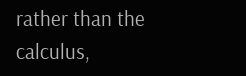rather than the calculus,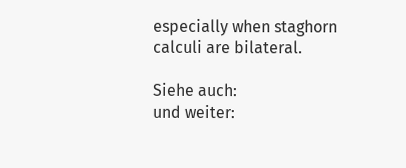especially when staghorn calculi are bilateral.

Siehe auch:
und weiter: